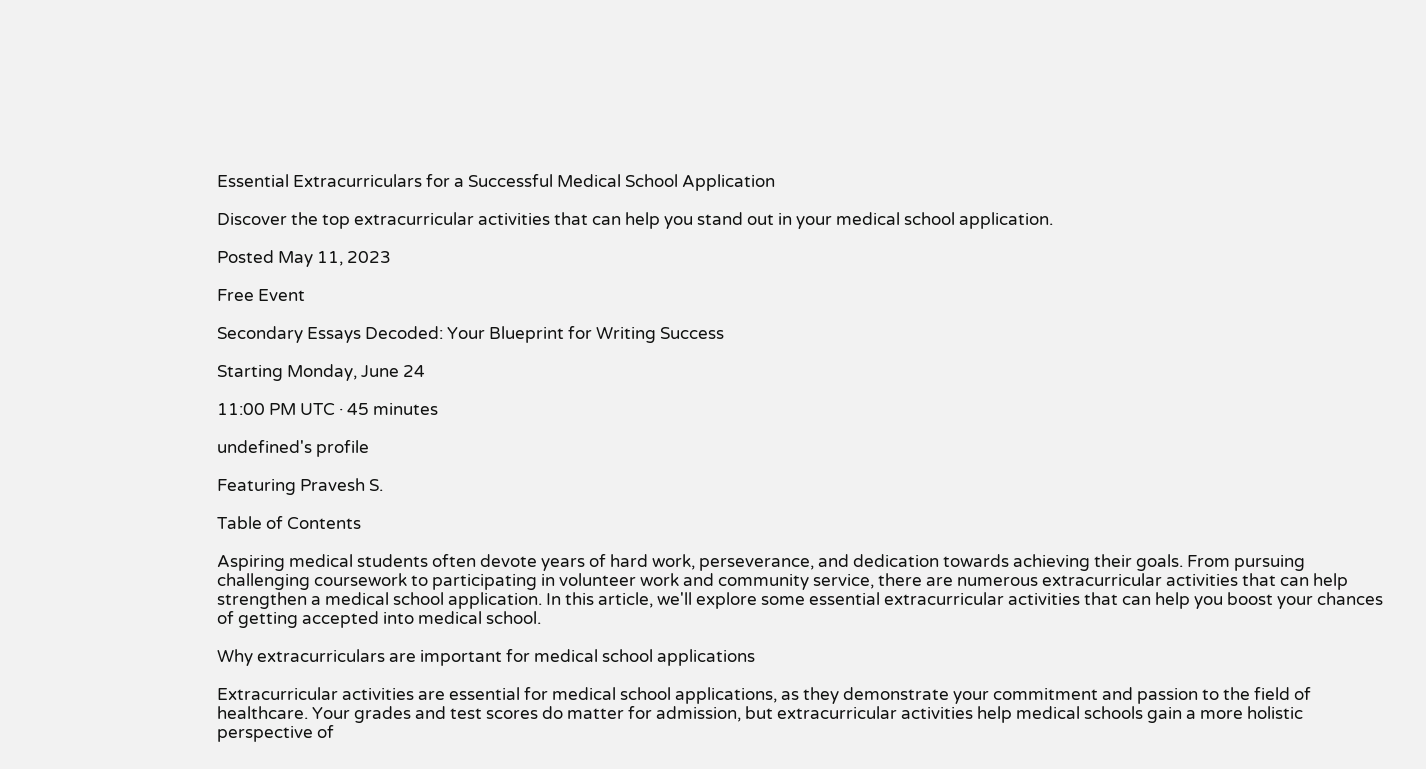Essential Extracurriculars for a Successful Medical School Application

Discover the top extracurricular activities that can help you stand out in your medical school application.

Posted May 11, 2023

Free Event

Secondary Essays Decoded: Your Blueprint for Writing Success

Starting Monday, June 24

11:00 PM UTC · 45 minutes

undefined's profile

Featuring Pravesh S.

Table of Contents

Aspiring medical students often devote years of hard work, perseverance, and dedication towards achieving their goals. From pursuing challenging coursework to participating in volunteer work and community service, there are numerous extracurricular activities that can help strengthen a medical school application. In this article, we'll explore some essential extracurricular activities that can help you boost your chances of getting accepted into medical school.

Why extracurriculars are important for medical school applications

Extracurricular activities are essential for medical school applications, as they demonstrate your commitment and passion to the field of healthcare. Your grades and test scores do matter for admission, but extracurricular activities help medical schools gain a more holistic perspective of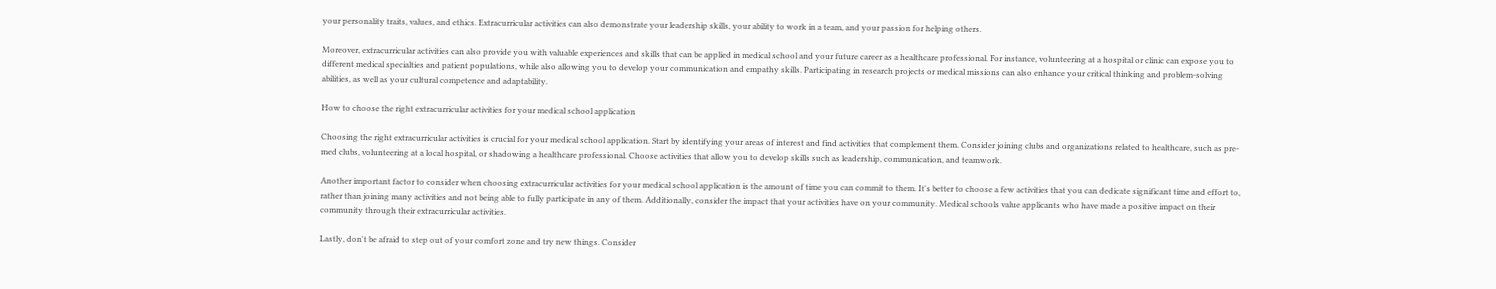your personality traits, values, and ethics. Extracurricular activities can also demonstrate your leadership skills, your ability to work in a team, and your passion for helping others.

Moreover, extracurricular activities can also provide you with valuable experiences and skills that can be applied in medical school and your future career as a healthcare professional. For instance, volunteering at a hospital or clinic can expose you to different medical specialties and patient populations, while also allowing you to develop your communication and empathy skills. Participating in research projects or medical missions can also enhance your critical thinking and problem-solving abilities, as well as your cultural competence and adaptability.

How to choose the right extracurricular activities for your medical school application

Choosing the right extracurricular activities is crucial for your medical school application. Start by identifying your areas of interest and find activities that complement them. Consider joining clubs and organizations related to healthcare, such as pre-med clubs, volunteering at a local hospital, or shadowing a healthcare professional. Choose activities that allow you to develop skills such as leadership, communication, and teamwork.

Another important factor to consider when choosing extracurricular activities for your medical school application is the amount of time you can commit to them. It's better to choose a few activities that you can dedicate significant time and effort to, rather than joining many activities and not being able to fully participate in any of them. Additionally, consider the impact that your activities have on your community. Medical schools value applicants who have made a positive impact on their community through their extracurricular activities.

Lastly, don't be afraid to step out of your comfort zone and try new things. Consider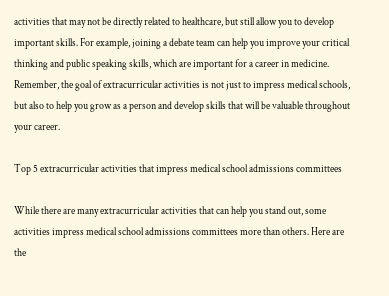activities that may not be directly related to healthcare, but still allow you to develop important skills. For example, joining a debate team can help you improve your critical thinking and public speaking skills, which are important for a career in medicine. Remember, the goal of extracurricular activities is not just to impress medical schools, but also to help you grow as a person and develop skills that will be valuable throughout your career.

Top 5 extracurricular activities that impress medical school admissions committees

While there are many extracurricular activities that can help you stand out, some activities impress medical school admissions committees more than others. Here are the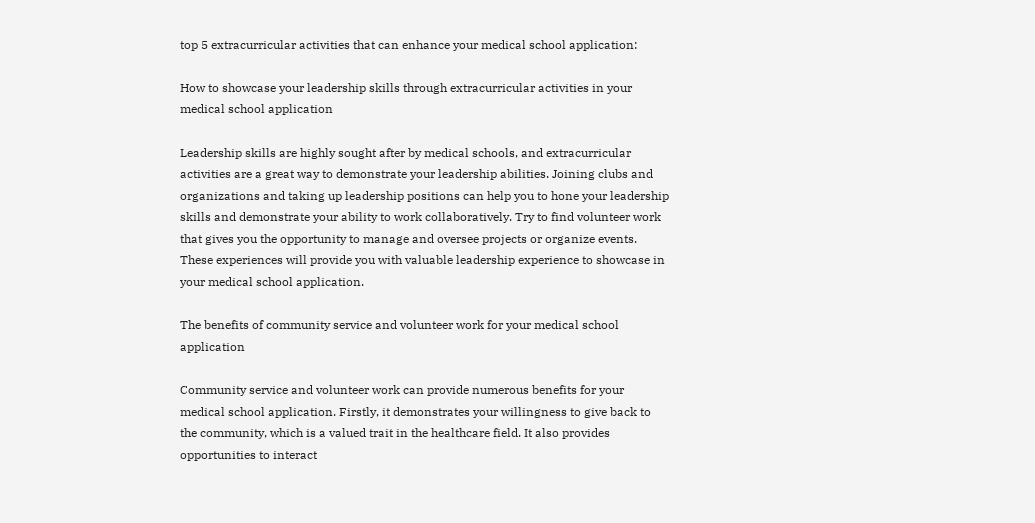top 5 extracurricular activities that can enhance your medical school application:

How to showcase your leadership skills through extracurricular activities in your medical school application

Leadership skills are highly sought after by medical schools, and extracurricular activities are a great way to demonstrate your leadership abilities. Joining clubs and organizations and taking up leadership positions can help you to hone your leadership skills and demonstrate your ability to work collaboratively. Try to find volunteer work that gives you the opportunity to manage and oversee projects or organize events. These experiences will provide you with valuable leadership experience to showcase in your medical school application.

The benefits of community service and volunteer work for your medical school application

Community service and volunteer work can provide numerous benefits for your medical school application. Firstly, it demonstrates your willingness to give back to the community, which is a valued trait in the healthcare field. It also provides opportunities to interact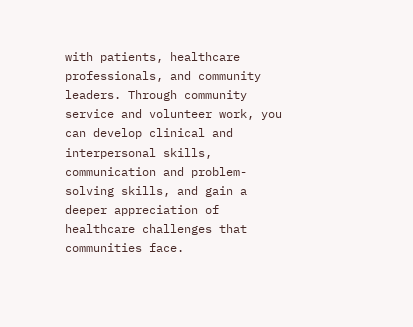with patients, healthcare professionals, and community leaders. Through community service and volunteer work, you can develop clinical and interpersonal skills, communication and problem-solving skills, and gain a deeper appreciation of healthcare challenges that communities face.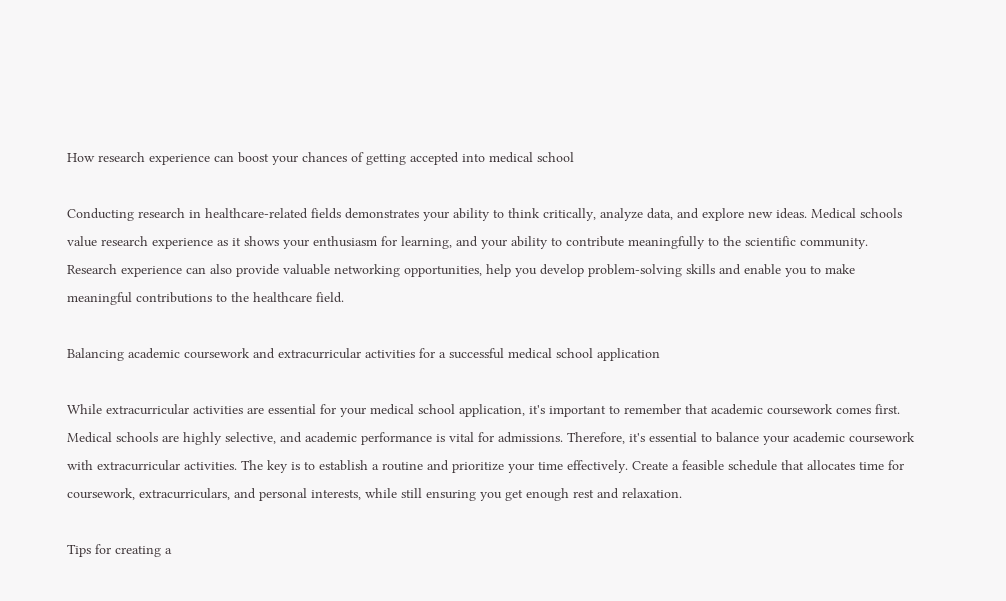How research experience can boost your chances of getting accepted into medical school

Conducting research in healthcare-related fields demonstrates your ability to think critically, analyze data, and explore new ideas. Medical schools value research experience as it shows your enthusiasm for learning, and your ability to contribute meaningfully to the scientific community. Research experience can also provide valuable networking opportunities, help you develop problem-solving skills and enable you to make meaningful contributions to the healthcare field.

Balancing academic coursework and extracurricular activities for a successful medical school application

While extracurricular activities are essential for your medical school application, it's important to remember that academic coursework comes first. Medical schools are highly selective, and academic performance is vital for admissions. Therefore, it's essential to balance your academic coursework with extracurricular activities. The key is to establish a routine and prioritize your time effectively. Create a feasible schedule that allocates time for coursework, extracurriculars, and personal interests, while still ensuring you get enough rest and relaxation.

Tips for creating a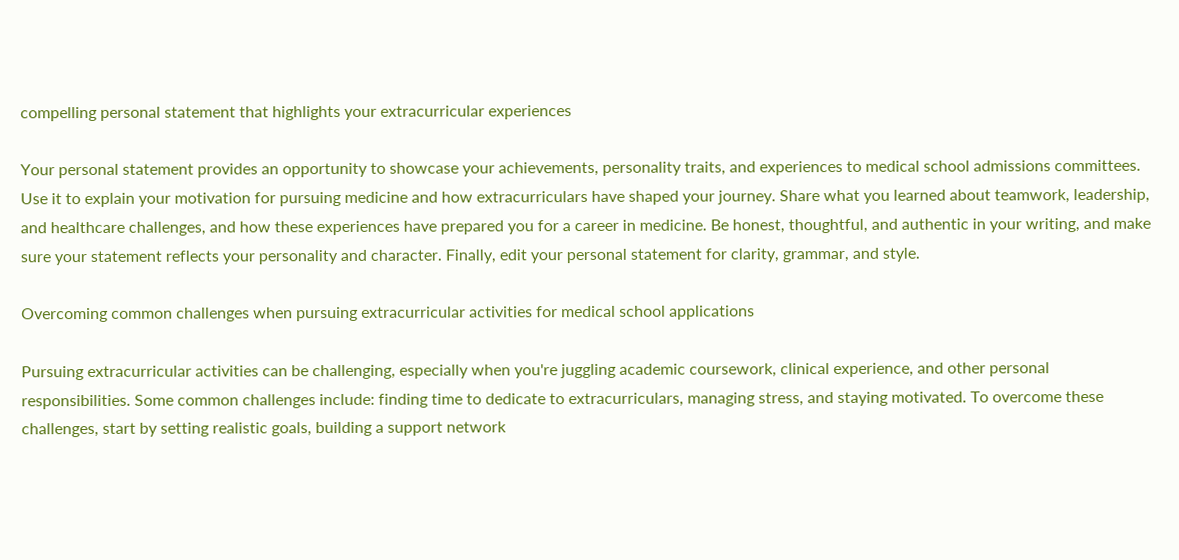compelling personal statement that highlights your extracurricular experiences

Your personal statement provides an opportunity to showcase your achievements, personality traits, and experiences to medical school admissions committees. Use it to explain your motivation for pursuing medicine and how extracurriculars have shaped your journey. Share what you learned about teamwork, leadership, and healthcare challenges, and how these experiences have prepared you for a career in medicine. Be honest, thoughtful, and authentic in your writing, and make sure your statement reflects your personality and character. Finally, edit your personal statement for clarity, grammar, and style.

Overcoming common challenges when pursuing extracurricular activities for medical school applications

Pursuing extracurricular activities can be challenging, especially when you're juggling academic coursework, clinical experience, and other personal responsibilities. Some common challenges include: finding time to dedicate to extracurriculars, managing stress, and staying motivated. To overcome these challenges, start by setting realistic goals, building a support network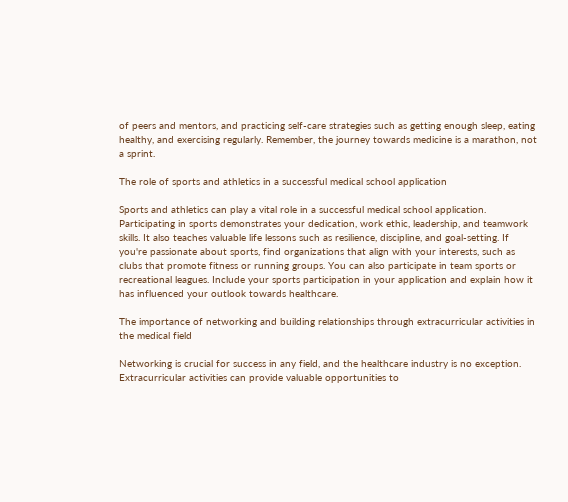of peers and mentors, and practicing self-care strategies such as getting enough sleep, eating healthy, and exercising regularly. Remember, the journey towards medicine is a marathon, not a sprint.

The role of sports and athletics in a successful medical school application

Sports and athletics can play a vital role in a successful medical school application. Participating in sports demonstrates your dedication, work ethic, leadership, and teamwork skills. It also teaches valuable life lessons such as resilience, discipline, and goal-setting. If you're passionate about sports, find organizations that align with your interests, such as clubs that promote fitness or running groups. You can also participate in team sports or recreational leagues. Include your sports participation in your application and explain how it has influenced your outlook towards healthcare.

The importance of networking and building relationships through extracurricular activities in the medical field

Networking is crucial for success in any field, and the healthcare industry is no exception. Extracurricular activities can provide valuable opportunities to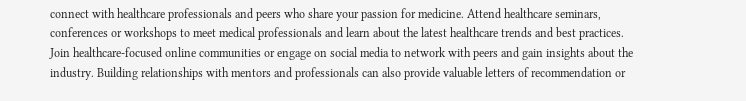connect with healthcare professionals and peers who share your passion for medicine. Attend healthcare seminars, conferences or workshops to meet medical professionals and learn about the latest healthcare trends and best practices. Join healthcare-focused online communities or engage on social media to network with peers and gain insights about the industry. Building relationships with mentors and professionals can also provide valuable letters of recommendation or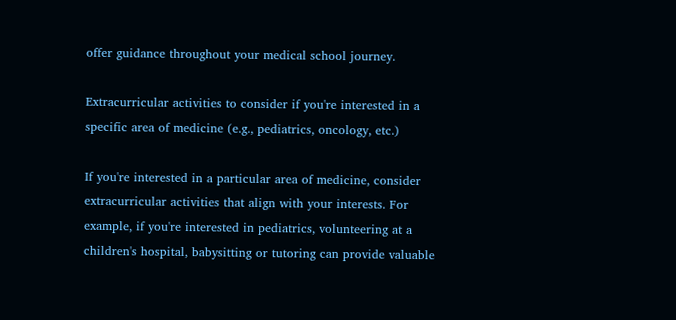offer guidance throughout your medical school journey.

Extracurricular activities to consider if you're interested in a specific area of medicine (e.g., pediatrics, oncology, etc.)

If you're interested in a particular area of medicine, consider extracurricular activities that align with your interests. For example, if you're interested in pediatrics, volunteering at a children's hospital, babysitting or tutoring can provide valuable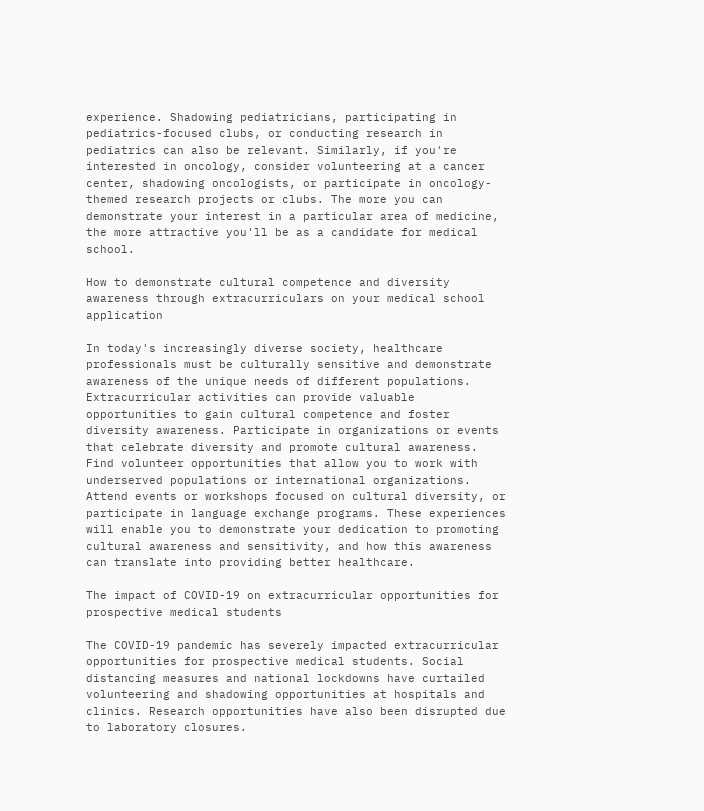experience. Shadowing pediatricians, participating in pediatrics-focused clubs, or conducting research in pediatrics can also be relevant. Similarly, if you're interested in oncology, consider volunteering at a cancer center, shadowing oncologists, or participate in oncology-themed research projects or clubs. The more you can demonstrate your interest in a particular area of medicine, the more attractive you'll be as a candidate for medical school.

How to demonstrate cultural competence and diversity awareness through extracurriculars on your medical school application

In today's increasingly diverse society, healthcare professionals must be culturally sensitive and demonstrate awareness of the unique needs of different populations. Extracurricular activities can provide valuable opportunities to gain cultural competence and foster diversity awareness. Participate in organizations or events that celebrate diversity and promote cultural awareness. Find volunteer opportunities that allow you to work with underserved populations or international organizations. Attend events or workshops focused on cultural diversity, or participate in language exchange programs. These experiences will enable you to demonstrate your dedication to promoting cultural awareness and sensitivity, and how this awareness can translate into providing better healthcare.

The impact of COVID-19 on extracurricular opportunities for prospective medical students

The COVID-19 pandemic has severely impacted extracurricular opportunities for prospective medical students. Social distancing measures and national lockdowns have curtailed volunteering and shadowing opportunities at hospitals and clinics. Research opportunities have also been disrupted due to laboratory closures.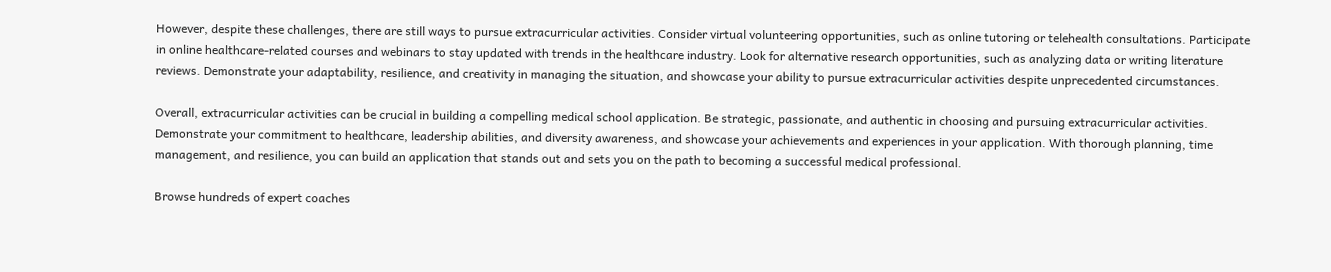However, despite these challenges, there are still ways to pursue extracurricular activities. Consider virtual volunteering opportunities, such as online tutoring or telehealth consultations. Participate in online healthcare-related courses and webinars to stay updated with trends in the healthcare industry. Look for alternative research opportunities, such as analyzing data or writing literature reviews. Demonstrate your adaptability, resilience, and creativity in managing the situation, and showcase your ability to pursue extracurricular activities despite unprecedented circumstances.

Overall, extracurricular activities can be crucial in building a compelling medical school application. Be strategic, passionate, and authentic in choosing and pursuing extracurricular activities. Demonstrate your commitment to healthcare, leadership abilities, and diversity awareness, and showcase your achievements and experiences in your application. With thorough planning, time management, and resilience, you can build an application that stands out and sets you on the path to becoming a successful medical professional.

Browse hundreds of expert coaches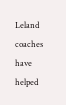Leland coaches have helped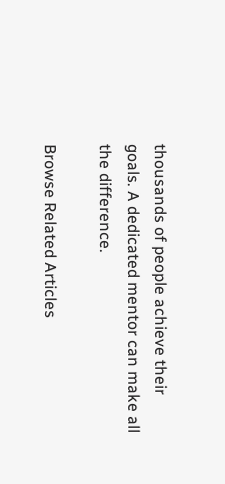thousands of people achieve their goals. A dedicated mentor can make all the difference.

Browse Related Articles